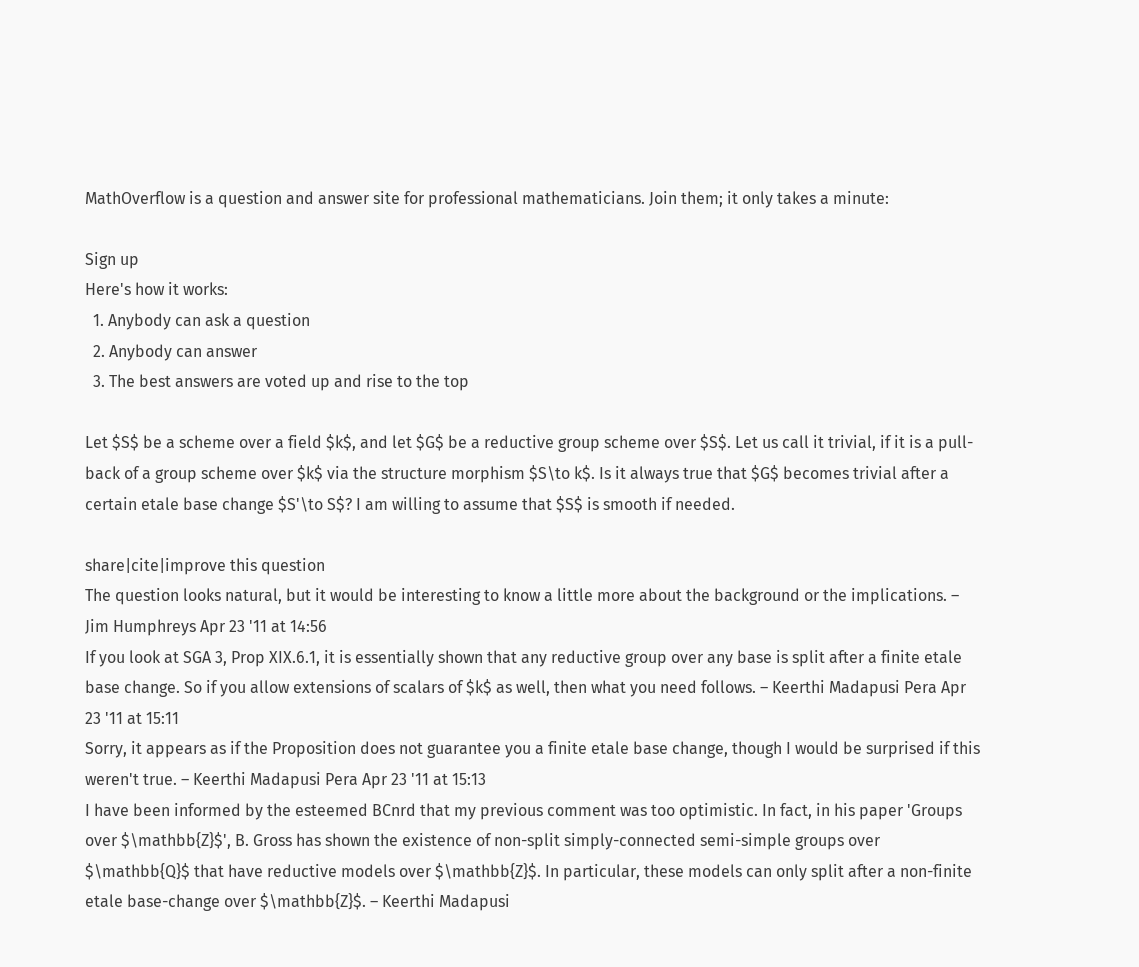MathOverflow is a question and answer site for professional mathematicians. Join them; it only takes a minute:

Sign up
Here's how it works:
  1. Anybody can ask a question
  2. Anybody can answer
  3. The best answers are voted up and rise to the top

Let $S$ be a scheme over a field $k$, and let $G$ be a reductive group scheme over $S$. Let us call it trivial, if it is a pull-back of a group scheme over $k$ via the structure morphism $S\to k$. Is it always true that $G$ becomes trivial after a certain etale base change $S'\to S$? I am willing to assume that $S$ is smooth if needed.

share|cite|improve this question
The question looks natural, but it would be interesting to know a little more about the background or the implications. – Jim Humphreys Apr 23 '11 at 14:56
If you look at SGA 3, Prop XIX.6.1, it is essentially shown that any reductive group over any base is split after a finite etale base change. So if you allow extensions of scalars of $k$ as well, then what you need follows. – Keerthi Madapusi Pera Apr 23 '11 at 15:11
Sorry, it appears as if the Proposition does not guarantee you a finite etale base change, though I would be surprised if this weren't true. – Keerthi Madapusi Pera Apr 23 '11 at 15:13
I have been informed by the esteemed BCnrd that my previous comment was too optimistic. In fact, in his paper 'Groups over $\mathbb{Z}$', B. Gross has shown the existence of non-split simply-connected semi-simple groups over $\mathbb{Q}$ that have reductive models over $\mathbb{Z}$. In particular, these models can only split after a non-finite etale base-change over $\mathbb{Z}$. – Keerthi Madapusi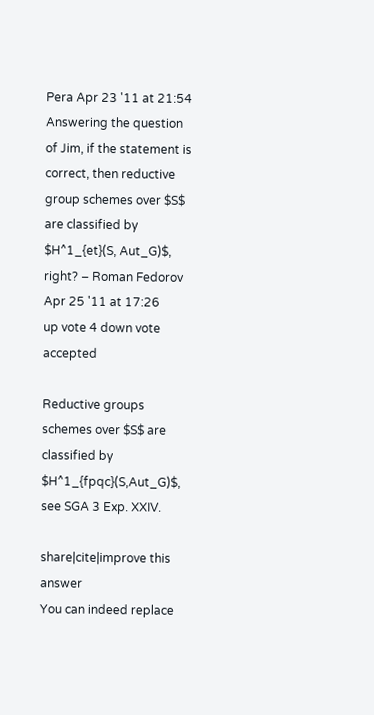Pera Apr 23 '11 at 21:54
Answering the question of Jim, if the statement is correct, then reductive group schemes over $S$ are classified by $H^1_{et}(S, Aut_G)$, right? – Roman Fedorov Apr 25 '11 at 17:26
up vote 4 down vote accepted

Reductive groups schemes over $S$ are classified by $H^1_{fpqc}(S,Aut_G)$, see SGA 3 Exp. XXIV.

share|cite|improve this answer
You can indeed replace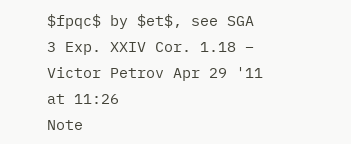$fpqc$ by $et$, see SGA 3 Exp. XXIV Cor. 1.18 – Victor Petrov Apr 29 '11 at 11:26
Note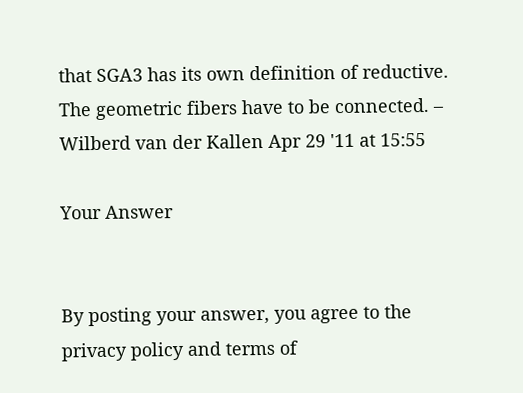that SGA3 has its own definition of reductive. The geometric fibers have to be connected. – Wilberd van der Kallen Apr 29 '11 at 15:55

Your Answer


By posting your answer, you agree to the privacy policy and terms of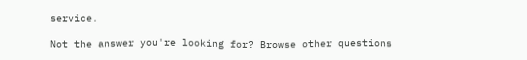service.

Not the answer you're looking for? Browse other questions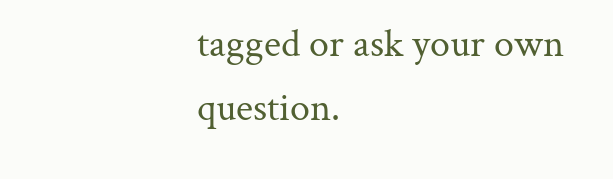tagged or ask your own question.